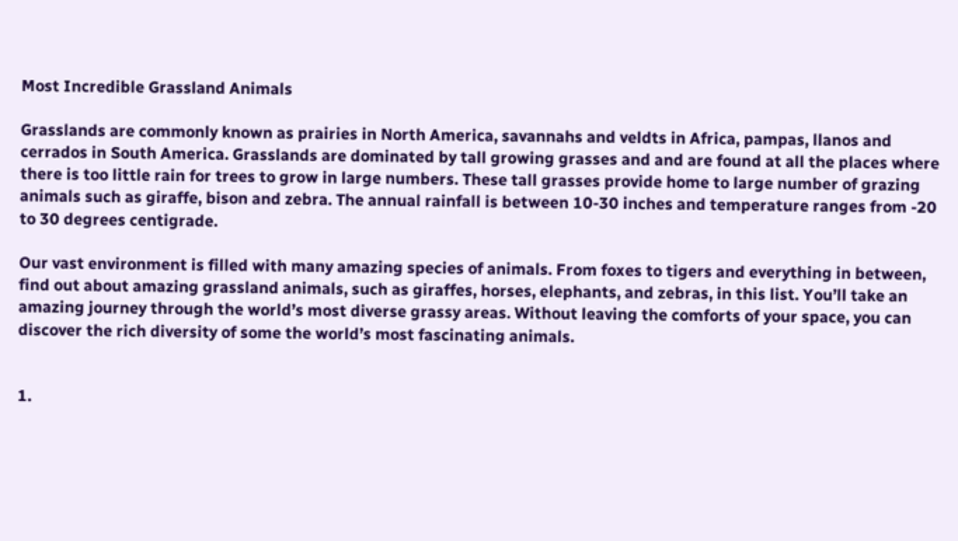Most Incredible Grassland Animals

Grasslands are commonly known as prairies in North America, savannahs and veldts in Africa, pampas, llanos and cerrados in South America. Grasslands are dominated by tall growing grasses and and are found at all the places where there is too little rain for trees to grow in large numbers. These tall grasses provide home to large number of grazing animals such as giraffe, bison and zebra. The annual rainfall is between 10-30 inches and temperature ranges from -20 to 30 degrees centigrade.

Our vast environment is filled with many amazing species of animals. From foxes to tigers and everything in between, find out about amazing grassland animals, such as giraffes, horses, elephants, and zebras, in this list. You’ll take an amazing journey through the world’s most diverse grassy areas. Without leaving the comforts of your space, you can discover the rich diversity of some the world’s most fascinating animals.


1.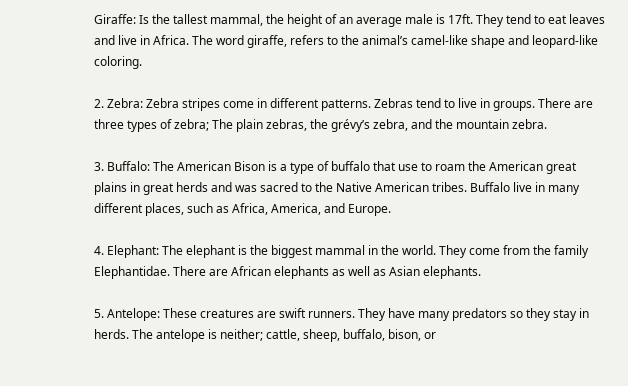Giraffe: Is the tallest mammal, the height of an average male is 17ft. They tend to eat leaves and live in Africa. The word giraffe, refers to the animal’s camel-like shape and leopard-like coloring.

2. Zebra: Zebra stripes come in different patterns. Zebras tend to live in groups. There are three types of zebra; The plain zebras, the grévy’s zebra, and the mountain zebra.

3. Buffalo: The American Bison is a type of buffalo that use to roam the American great plains in great herds and was sacred to the Native American tribes. Buffalo live in many different places, such as Africa, America, and Europe.

4. Elephant: The elephant is the biggest mammal in the world. They come from the family Elephantidae. There are African elephants as well as Asian elephants.

5. Antelope: These creatures are swift runners. They have many predators so they stay in herds. The antelope is neither; cattle, sheep, buffalo, bison, or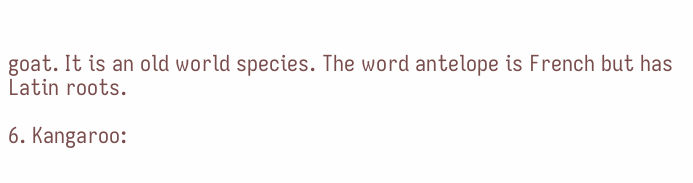goat. It is an old world species. The word antelope is French but has Latin roots.

6. Kangaroo: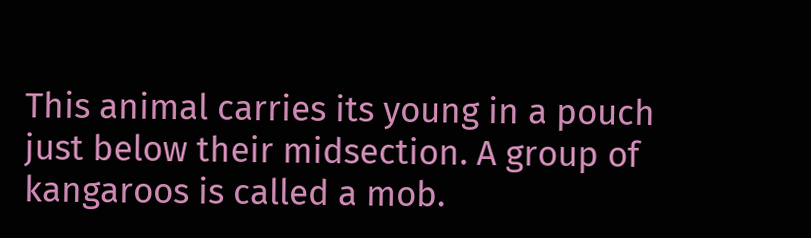This animal carries its young in a pouch just below their midsection. A group of kangaroos is called a mob.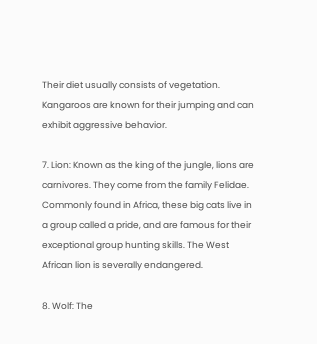Their diet usually consists of vegetation. Kangaroos are known for their jumping and can exhibit aggressive behavior.

7. Lion: Known as the king of the jungle, lions are carnivores. They come from the family Felidae. Commonly found in Africa, these big cats live in a group called a pride, and are famous for their exceptional group hunting skills. The West African lion is severally endangered.

8. Wolf: The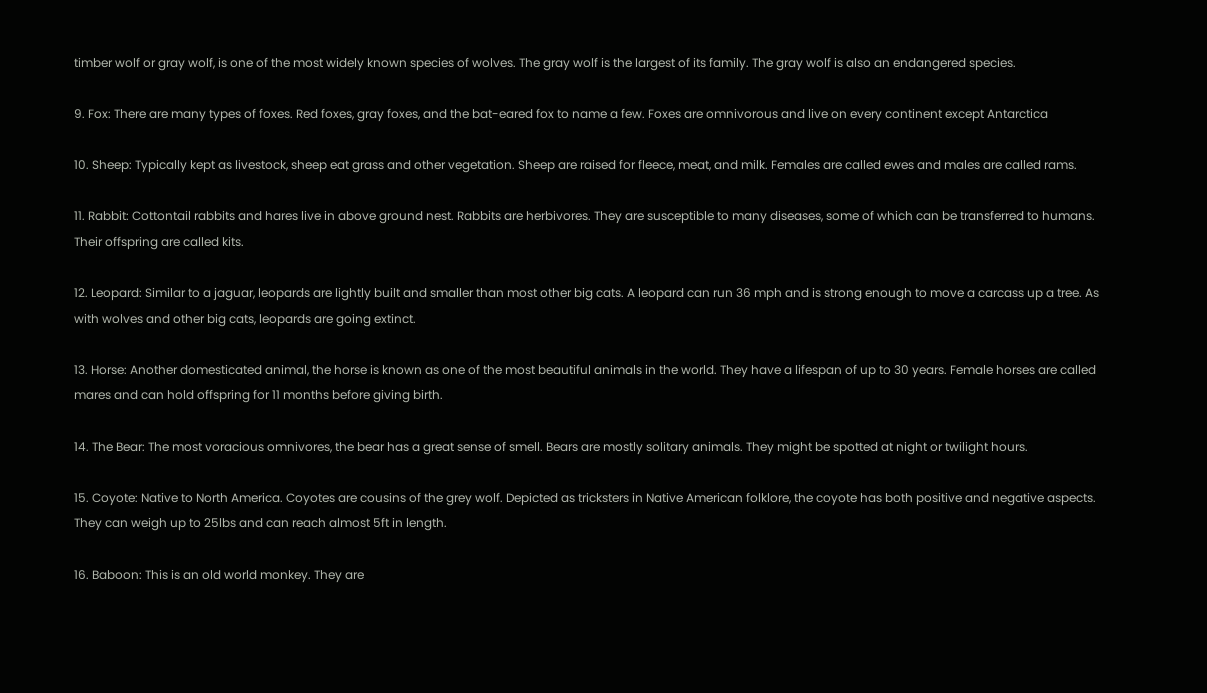timber wolf or gray wolf, is one of the most widely known species of wolves. The gray wolf is the largest of its family. The gray wolf is also an endangered species.

9. Fox: There are many types of foxes. Red foxes, gray foxes, and the bat-eared fox to name a few. Foxes are omnivorous and live on every continent except Antarctica

10. Sheep: Typically kept as livestock, sheep eat grass and other vegetation. Sheep are raised for fleece, meat, and milk. Females are called ewes and males are called rams.

11. Rabbit: Cottontail rabbits and hares live in above ground nest. Rabbits are herbivores. They are susceptible to many diseases, some of which can be transferred to humans. Their offspring are called kits.

12. Leopard: Similar to a jaguar, leopards are lightly built and smaller than most other big cats. A leopard can run 36 mph and is strong enough to move a carcass up a tree. As with wolves and other big cats, leopards are going extinct.

13. Horse: Another domesticated animal, the horse is known as one of the most beautiful animals in the world. They have a lifespan of up to 30 years. Female horses are called mares and can hold offspring for 11 months before giving birth.

14. The Bear: The most voracious omnivores, the bear has a great sense of smell. Bears are mostly solitary animals. They might be spotted at night or twilight hours.

15. Coyote: Native to North America. Coyotes are cousins of the grey wolf. Depicted as tricksters in Native American folklore, the coyote has both positive and negative aspects. They can weigh up to 25lbs and can reach almost 5ft in length.

16. Baboon: This is an old world monkey. They are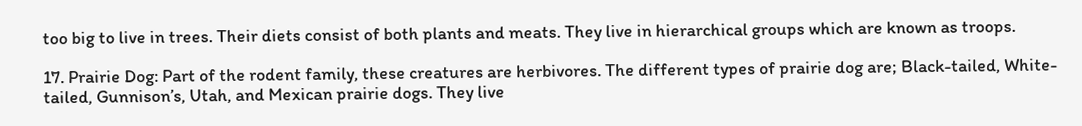too big to live in trees. Their diets consist of both plants and meats. They live in hierarchical groups which are known as troops.

17. Prairie Dog: Part of the rodent family, these creatures are herbivores. The different types of prairie dog are; Black-tailed, White-tailed, Gunnison’s, Utah, and Mexican prairie dogs. They live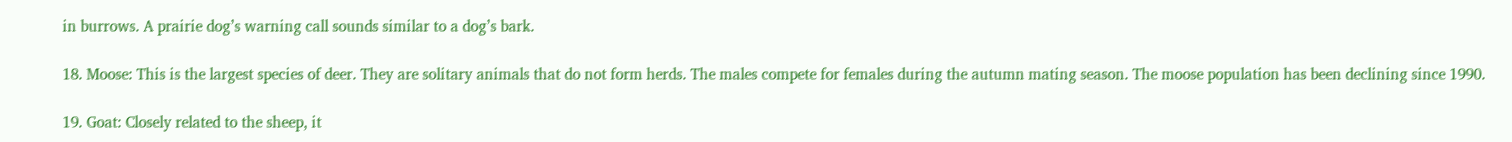in burrows. A prairie dog’s warning call sounds similar to a dog’s bark.

18. Moose: This is the largest species of deer. They are solitary animals that do not form herds. The males compete for females during the autumn mating season. The moose population has been declining since 1990.

19. Goat: Closely related to the sheep, it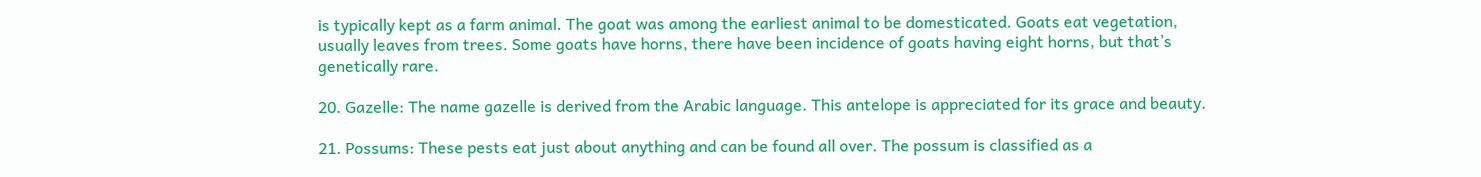is typically kept as a farm animal. The goat was among the earliest animal to be domesticated. Goats eat vegetation, usually leaves from trees. Some goats have horns, there have been incidence of goats having eight horns, but that’s genetically rare.

20. Gazelle: The name gazelle is derived from the Arabic language. This antelope is appreciated for its grace and beauty.

21. Possums: These pests eat just about anything and can be found all over. The possum is classified as a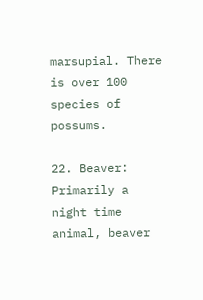marsupial. There is over 100 species of possums.

22. Beaver: Primarily a night time animal, beaver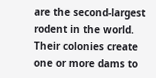are the second-largest rodent in the world. Their colonies create one or more dams to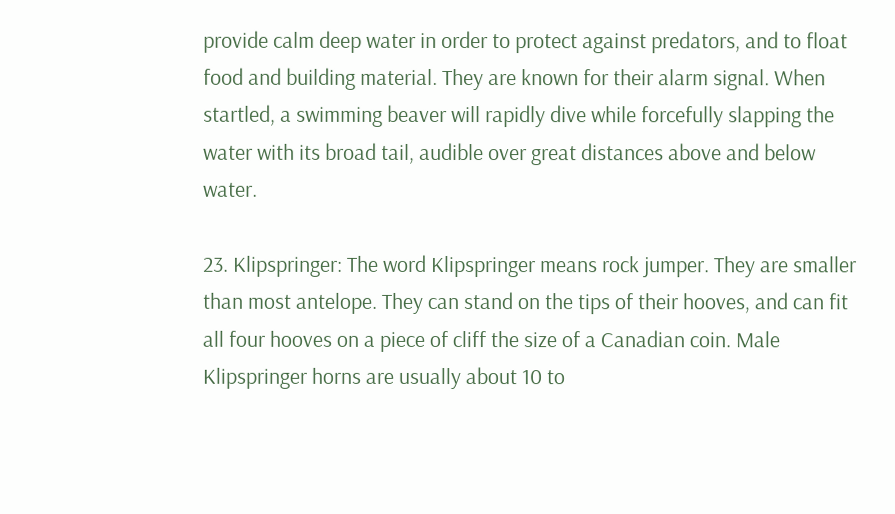provide calm deep water in order to protect against predators, and to float food and building material. They are known for their alarm signal. When startled, a swimming beaver will rapidly dive while forcefully slapping the water with its broad tail, audible over great distances above and below water.

23. Klipspringer: The word Klipspringer means rock jumper. They are smaller than most antelope. They can stand on the tips of their hooves, and can fit all four hooves on a piece of cliff the size of a Canadian coin. Male Klipspringer horns are usually about 10 to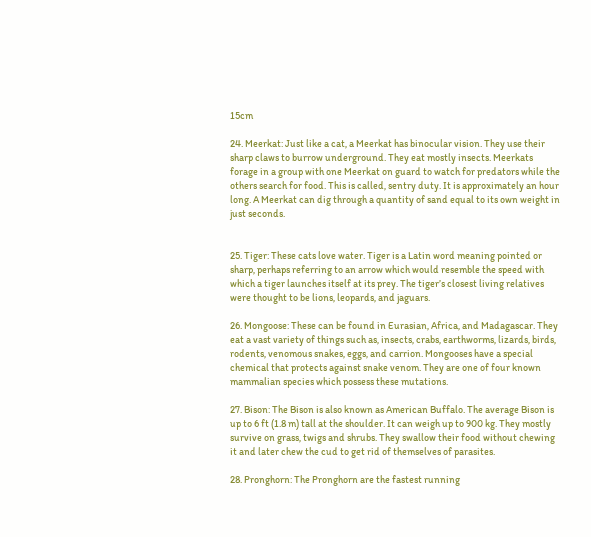15cm

24. Meerkat: Just like a cat, a Meerkat has binocular vision. They use their sharp claws to burrow underground. They eat mostly insects. Meerkats forage in a group with one Meerkat on guard to watch for predators while the others search for food. This is called, sentry duty. It is approximately an hour long. A Meerkat can dig through a quantity of sand equal to its own weight in just seconds.


25. Tiger: These cats love water. Tiger is a Latin word meaning pointed or sharp, perhaps referring to an arrow which would resemble the speed with which a tiger launches itself at its prey. The tiger’s closest living relatives were thought to be lions, leopards, and jaguars.

26. Mongoose: These can be found in Eurasian, Africa, and Madagascar. They eat a vast variety of things such as, insects, crabs, earthworms, lizards, birds, rodents, venomous snakes, eggs, and carrion. Mongooses have a special chemical that protects against snake venom. They are one of four known mammalian species which possess these mutations.

27. Bison: The Bison is also known as American Buffalo. The average Bison is up to 6 ft (1.8 m) tall at the shoulder. It can weigh up to 900 kg. They mostly survive on grass, twigs and shrubs. They swallow their food without chewing it and later chew the cud to get rid of themselves of parasites.

28. Pronghorn: The Pronghorn are the fastest running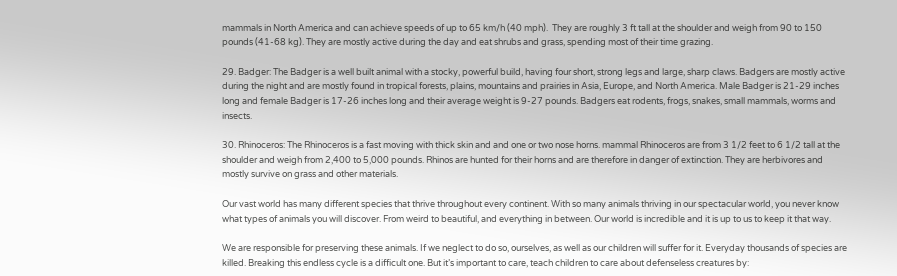mammals in North America and can achieve speeds of up to 65 km/h (40 mph).  They are roughly 3 ft tall at the shoulder and weigh from 90 to 150 pounds (41-68 kg). They are mostly active during the day and eat shrubs and grass, spending most of their time grazing.

29. Badger: The Badger is a well built animal with a stocky, powerful build, having four short, strong legs and large, sharp claws. Badgers are mostly active during the night and are mostly found in tropical forests, plains, mountains and prairies in Asia, Europe, and North America. Male Badger is 21-29 inches long and female Badger is 17-26 inches long and their average weight is 9-27 pounds. Badgers eat rodents, frogs, snakes, small mammals, worms and insects.

30. Rhinoceros: The Rhinoceros is a fast moving with thick skin and and one or two nose horns. mammal Rhinoceros are from 3 1/2 feet to 6 1/2 tall at the shoulder and weigh from 2,400 to 5,000 pounds. Rhinos are hunted for their horns and are therefore in danger of extinction. They are herbivores and mostly survive on grass and other materials.

Our vast world has many different species that thrive throughout every continent. With so many animals thriving in our spectacular world, you never know what types of animals you will discover. From weird to beautiful, and everything in between. Our world is incredible and it is up to us to keep it that way.

We are responsible for preserving these animals. If we neglect to do so, ourselves, as well as our children will suffer for it. Everyday thousands of species are killed. Breaking this endless cycle is a difficult one. But it’s important to care, teach children to care about defenseless creatures by: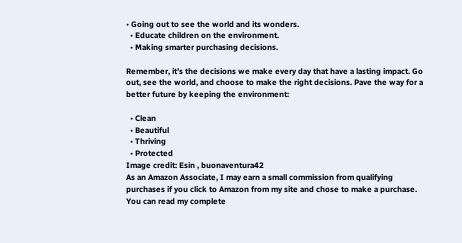• Going out to see the world and its wonders.
  • Educate children on the environment.
  • Making smarter purchasing decisions.

Remember, it’s the decisions we make every day that have a lasting impact. Go out, see the world, and choose to make the right decisions. Pave the way for a better future by keeping the environment:

  • Clean
  • Beautiful
  • Thriving
  • Protected
Image credit: Esin , buonaventura42
As an Amazon Associate, I may earn a small commission from qualifying purchases if you click to Amazon from my site and chose to make a purchase. You can read my complete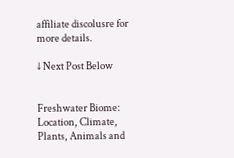affiliate discolusre for more details.

↓ Next Post Below


Freshwater Biome: Location, Climate, Plants, Animals and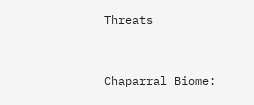Threats


Chaparral Biome: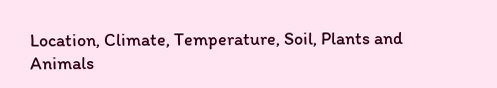Location, Climate, Temperature, Soil, Plants and Animals